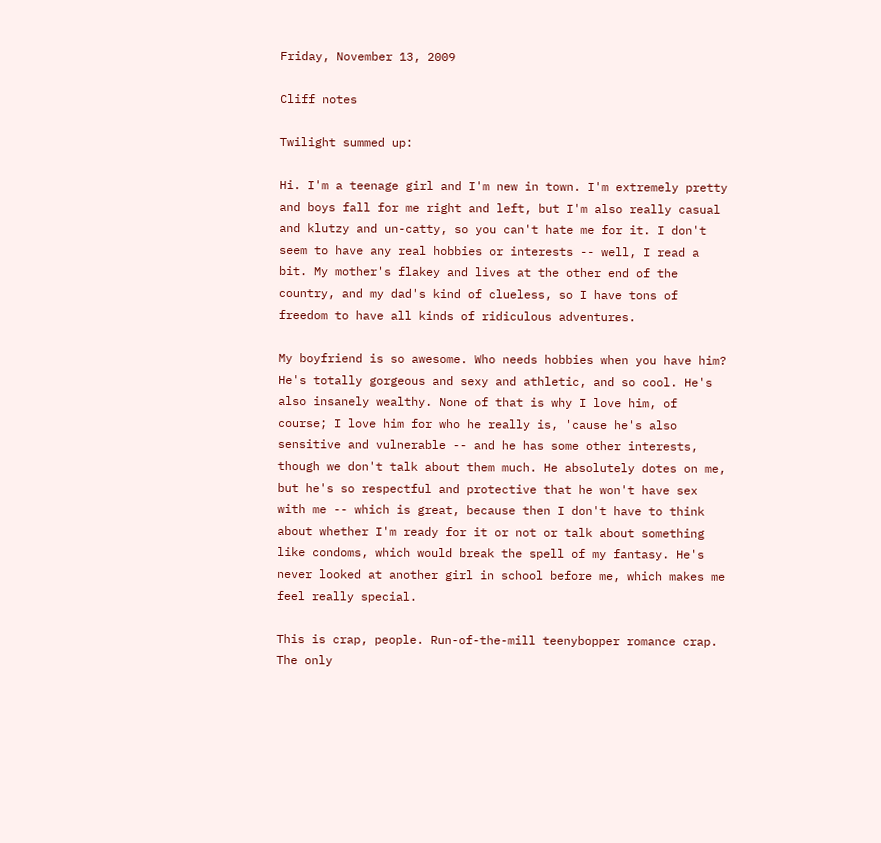Friday, November 13, 2009

Cliff notes

Twilight summed up:

Hi. I'm a teenage girl and I'm new in town. I'm extremely pretty and boys fall for me right and left, but I'm also really casual and klutzy and un-catty, so you can't hate me for it. I don't seem to have any real hobbies or interests -- well, I read a bit. My mother's flakey and lives at the other end of the country, and my dad's kind of clueless, so I have tons of freedom to have all kinds of ridiculous adventures.

My boyfriend is so awesome. Who needs hobbies when you have him? He's totally gorgeous and sexy and athletic, and so cool. He's also insanely wealthy. None of that is why I love him, of course; I love him for who he really is, 'cause he's also sensitive and vulnerable -- and he has some other interests, though we don't talk about them much. He absolutely dotes on me, but he's so respectful and protective that he won't have sex with me -- which is great, because then I don't have to think about whether I'm ready for it or not or talk about something like condoms, which would break the spell of my fantasy. He's never looked at another girl in school before me, which makes me feel really special.

This is crap, people. Run-of-the-mill teenybopper romance crap. The only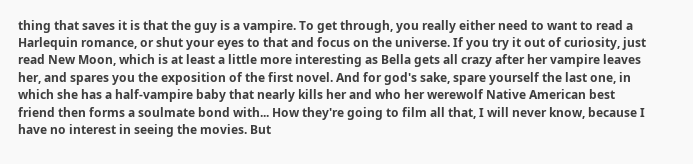thing that saves it is that the guy is a vampire. To get through, you really either need to want to read a Harlequin romance, or shut your eyes to that and focus on the universe. If you try it out of curiosity, just read New Moon, which is at least a little more interesting as Bella gets all crazy after her vampire leaves her, and spares you the exposition of the first novel. And for god's sake, spare yourself the last one, in which she has a half-vampire baby that nearly kills her and who her werewolf Native American best friend then forms a soulmate bond with... How they're going to film all that, I will never know, because I have no interest in seeing the movies. But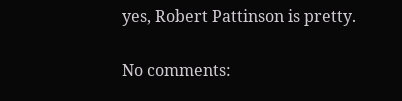yes, Robert Pattinson is pretty.

No comments: